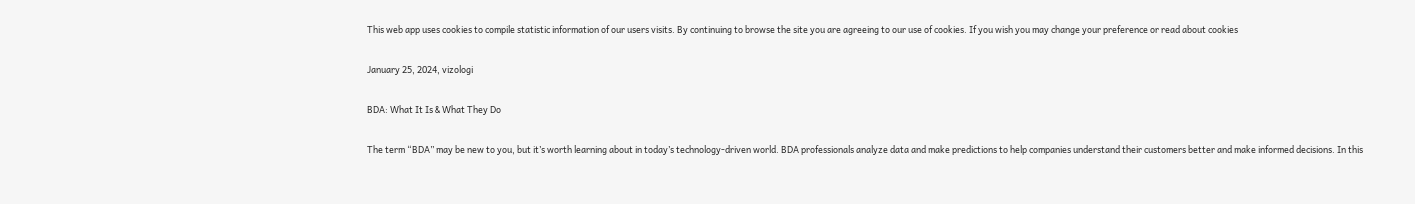This web app uses cookies to compile statistic information of our users visits. By continuing to browse the site you are agreeing to our use of cookies. If you wish you may change your preference or read about cookies

January 25, 2024, vizologi

BDA: What It Is & What They Do

The term “BDA” may be new to you, but it’s worth learning about in today’s technology-driven world. BDA professionals analyze data and make predictions to help companies understand their customers better and make informed decisions. In this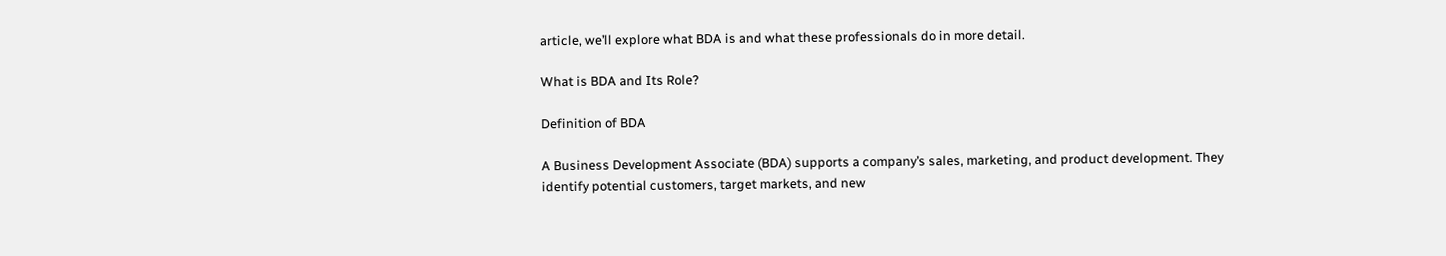article, we’ll explore what BDA is and what these professionals do in more detail.

What is BDA and Its Role?

Definition of BDA

A Business Development Associate (BDA) supports a company’s sales, marketing, and product development. They identify potential customers, target markets, and new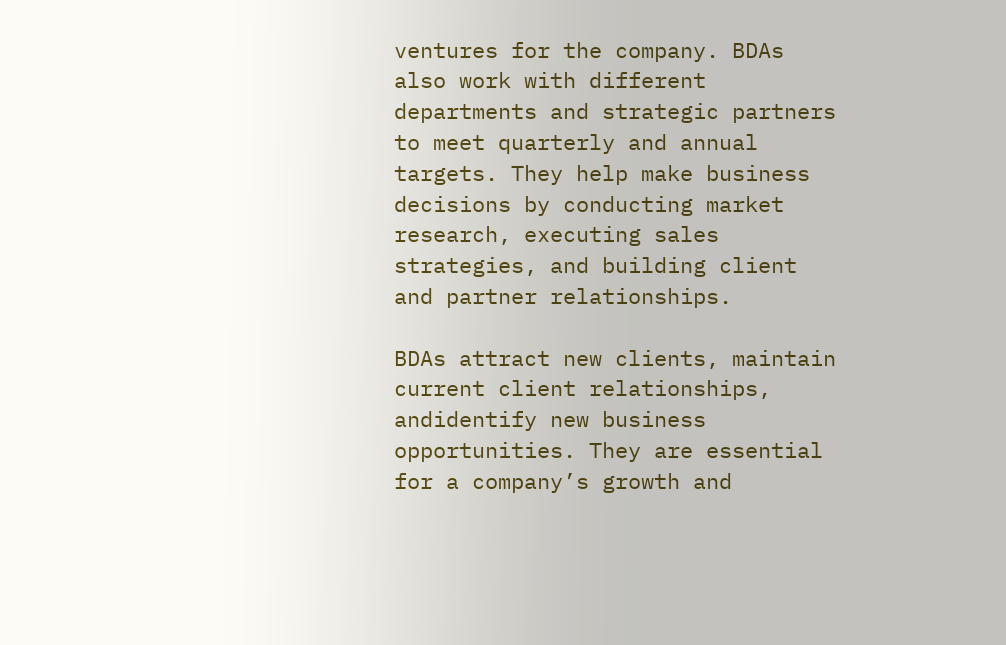ventures for the company. BDAs also work with different departments and strategic partners to meet quarterly and annual targets. They help make business decisions by conducting market research, executing sales strategies, and building client and partner relationships.

BDAs attract new clients, maintain current client relationships, andidentify new business opportunities. They are essential for a company’s growth and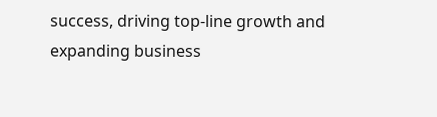success, driving top-line growth and expanding business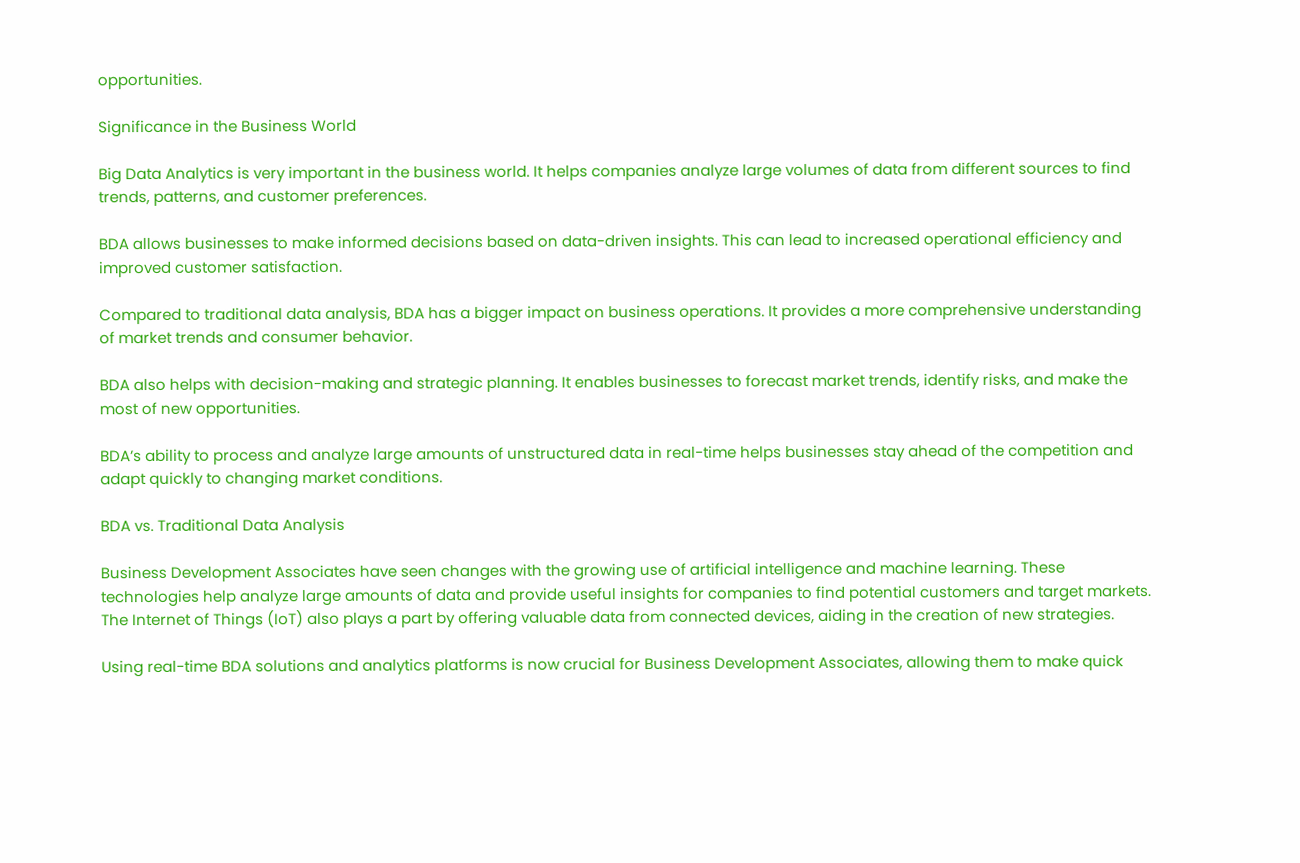opportunities.

Significance in the Business World

Big Data Analytics is very important in the business world. It helps companies analyze large volumes of data from different sources to find trends, patterns, and customer preferences.

BDA allows businesses to make informed decisions based on data-driven insights. This can lead to increased operational efficiency and improved customer satisfaction.

Compared to traditional data analysis, BDA has a bigger impact on business operations. It provides a more comprehensive understanding of market trends and consumer behavior.

BDA also helps with decision-making and strategic planning. It enables businesses to forecast market trends, identify risks, and make the most of new opportunities.

BDA’s ability to process and analyze large amounts of unstructured data in real-time helps businesses stay ahead of the competition and adapt quickly to changing market conditions.

BDA vs. Traditional Data Analysis

Business Development Associates have seen changes with the growing use of artificial intelligence and machine learning. These technologies help analyze large amounts of data and provide useful insights for companies to find potential customers and target markets. The Internet of Things (IoT) also plays a part by offering valuable data from connected devices, aiding in the creation of new strategies.

Using real-time BDA solutions and analytics platforms is now crucial for Business Development Associates, allowing them to make quick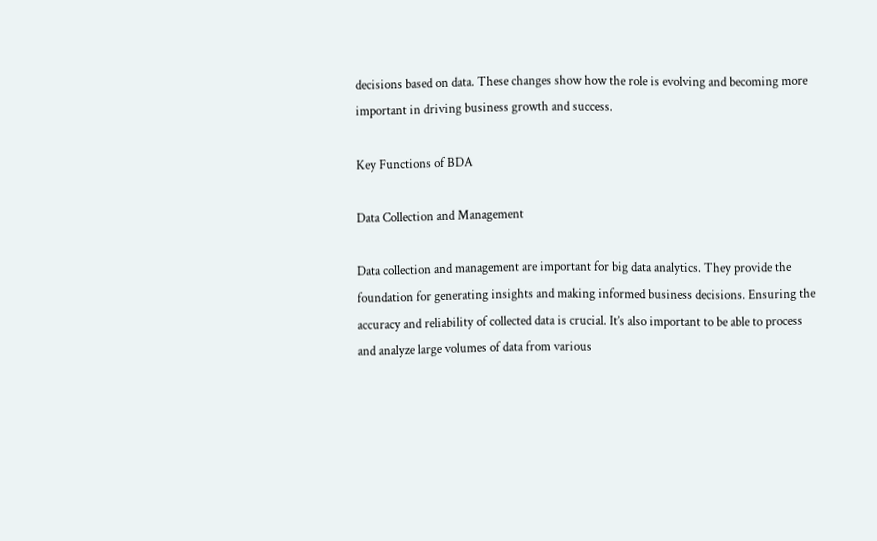decisions based on data. These changes show how the role is evolving and becoming more important in driving business growth and success.

Key Functions of BDA

Data Collection and Management

Data collection and management are important for big data analytics. They provide the foundation for generating insights and making informed business decisions. Ensuring the accuracy and reliability of collected data is crucial. It’s also important to be able to process and analyze large volumes of data from various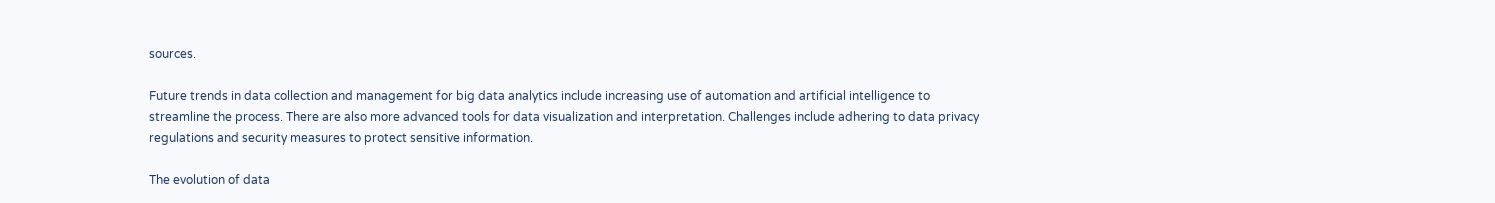sources.

Future trends in data collection and management for big data analytics include increasing use of automation and artificial intelligence to streamline the process. There are also more advanced tools for data visualization and interpretation. Challenges include adhering to data privacy regulations and security measures to protect sensitive information.

The evolution of data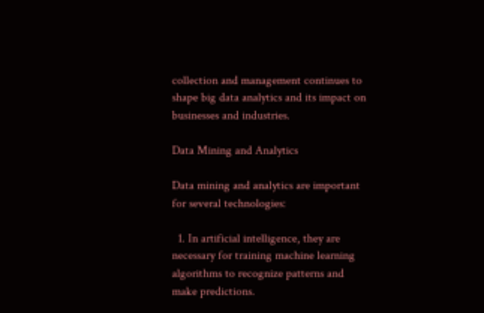collection and management continues to shape big data analytics and its impact on businesses and industries.

Data Mining and Analytics

Data mining and analytics are important for several technologies:

  1. In artificial intelligence, they are necessary for training machine learning algorithms to recognize patterns and make predictions.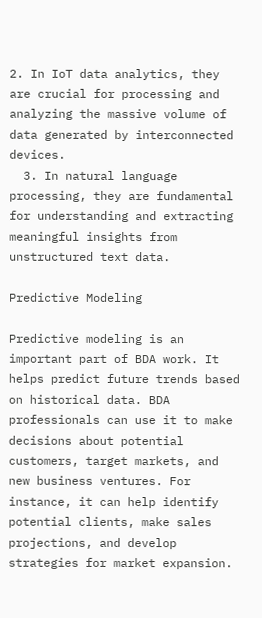2. In IoT data analytics, they are crucial for processing and analyzing the massive volume of data generated by interconnected devices.
  3. In natural language processing, they are fundamental for understanding and extracting meaningful insights from unstructured text data.

Predictive Modeling

Predictive modeling is an important part of BDA work. It helps predict future trends based on historical data. BDA professionals can use it to make decisions about potential customers, target markets, and new business ventures. For instance, it can help identify potential clients, make sales projections, and develop strategies for market expansion.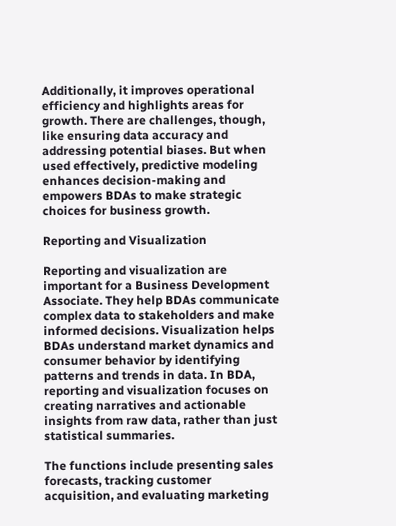Additionally, it improves operational efficiency and highlights areas for growth. There are challenges, though, like ensuring data accuracy and addressing potential biases. But when used effectively, predictive modeling enhances decision-making and empowers BDAs to make strategic choices for business growth.

Reporting and Visualization

Reporting and visualization are important for a Business Development Associate. They help BDAs communicate complex data to stakeholders and make informed decisions. Visualization helps BDAs understand market dynamics and consumer behavior by identifying patterns and trends in data. In BDA, reporting and visualization focuses on creating narratives and actionable insights from raw data, rather than just statistical summaries.

The functions include presenting sales forecasts, tracking customer acquisition, and evaluating marketing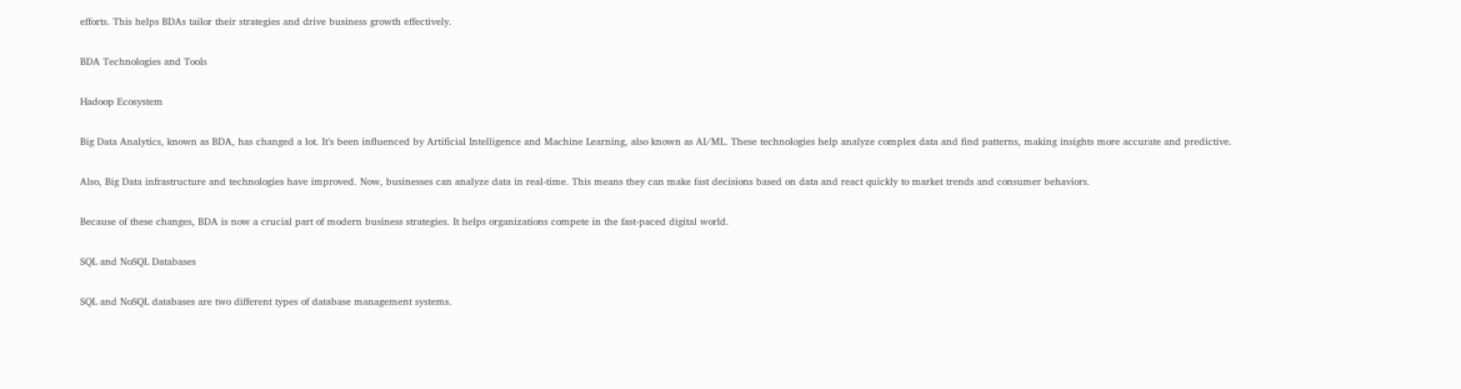efforts. This helps BDAs tailor their strategies and drive business growth effectively.

BDA Technologies and Tools

Hadoop Ecosystem

Big Data Analytics, known as BDA, has changed a lot. It’s been influenced by Artificial Intelligence and Machine Learning, also known as AI/ML. These technologies help analyze complex data and find patterns, making insights more accurate and predictive.

Also, Big Data infrastructure and technologies have improved. Now, businesses can analyze data in real-time. This means they can make fast decisions based on data and react quickly to market trends and consumer behaviors.

Because of these changes, BDA is now a crucial part of modern business strategies. It helps organizations compete in the fast-paced digital world.

SQL and NoSQL Databases

SQL and NoSQL databases are two different types of database management systems.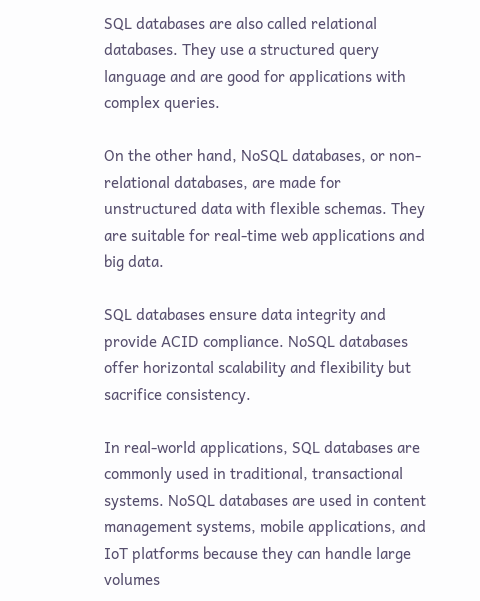SQL databases are also called relational databases. They use a structured query language and are good for applications with complex queries.

On the other hand, NoSQL databases, or non-relational databases, are made for unstructured data with flexible schemas. They are suitable for real-time web applications and big data.

SQL databases ensure data integrity and provide ACID compliance. NoSQL databases offer horizontal scalability and flexibility but sacrifice consistency.

In real-world applications, SQL databases are commonly used in traditional, transactional systems. NoSQL databases are used in content management systems, mobile applications, and IoT platforms because they can handle large volumes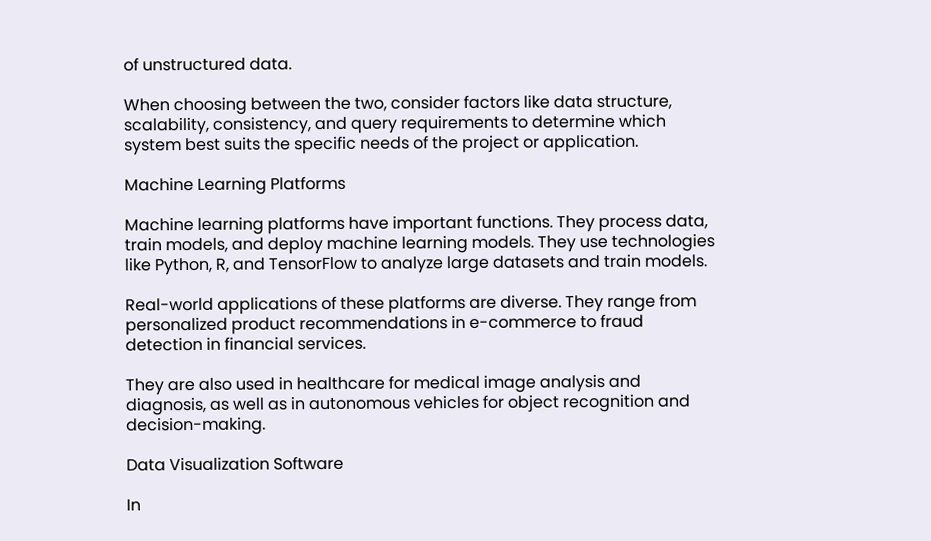of unstructured data.

When choosing between the two, consider factors like data structure, scalability, consistency, and query requirements to determine which system best suits the specific needs of the project or application.

Machine Learning Platforms

Machine learning platforms have important functions. They process data, train models, and deploy machine learning models. They use technologies like Python, R, and TensorFlow to analyze large datasets and train models.

Real-world applications of these platforms are diverse. They range from personalized product recommendations in e-commerce to fraud detection in financial services.

They are also used in healthcare for medical image analysis and diagnosis, as well as in autonomous vehicles for object recognition and decision-making.

Data Visualization Software

In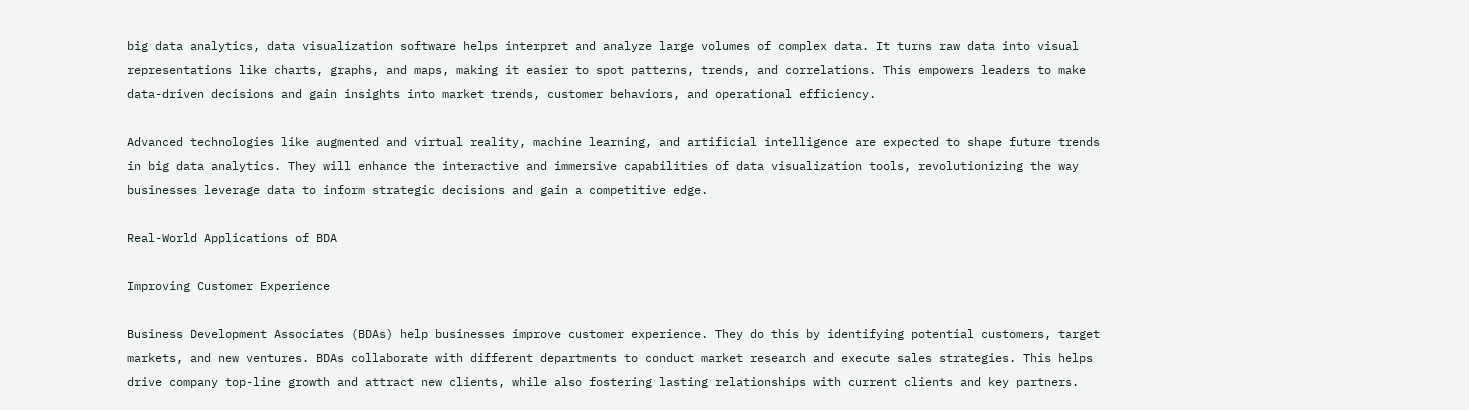big data analytics, data visualization software helps interpret and analyze large volumes of complex data. It turns raw data into visual representations like charts, graphs, and maps, making it easier to spot patterns, trends, and correlations. This empowers leaders to make data-driven decisions and gain insights into market trends, customer behaviors, and operational efficiency.

Advanced technologies like augmented and virtual reality, machine learning, and artificial intelligence are expected to shape future trends in big data analytics. They will enhance the interactive and immersive capabilities of data visualization tools, revolutionizing the way businesses leverage data to inform strategic decisions and gain a competitive edge.

Real-World Applications of BDA

Improving Customer Experience

Business Development Associates (BDAs) help businesses improve customer experience. They do this by identifying potential customers, target markets, and new ventures. BDAs collaborate with different departments to conduct market research and execute sales strategies. This helps drive company top-line growth and attract new clients, while also fostering lasting relationships with current clients and key partners.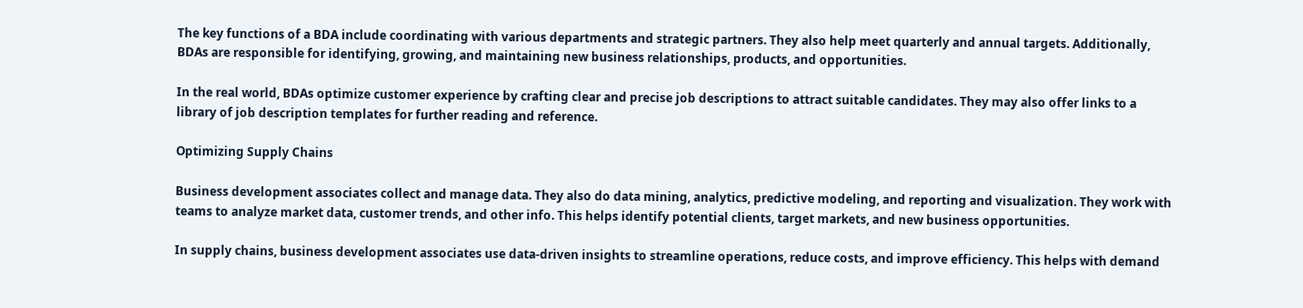The key functions of a BDA include coordinating with various departments and strategic partners. They also help meet quarterly and annual targets. Additionally, BDAs are responsible for identifying, growing, and maintaining new business relationships, products, and opportunities.

In the real world, BDAs optimize customer experience by crafting clear and precise job descriptions to attract suitable candidates. They may also offer links to a library of job description templates for further reading and reference.

Optimizing Supply Chains

Business development associates collect and manage data. They also do data mining, analytics, predictive modeling, and reporting and visualization. They work with teams to analyze market data, customer trends, and other info. This helps identify potential clients, target markets, and new business opportunities.

In supply chains, business development associates use data-driven insights to streamline operations, reduce costs, and improve efficiency. This helps with demand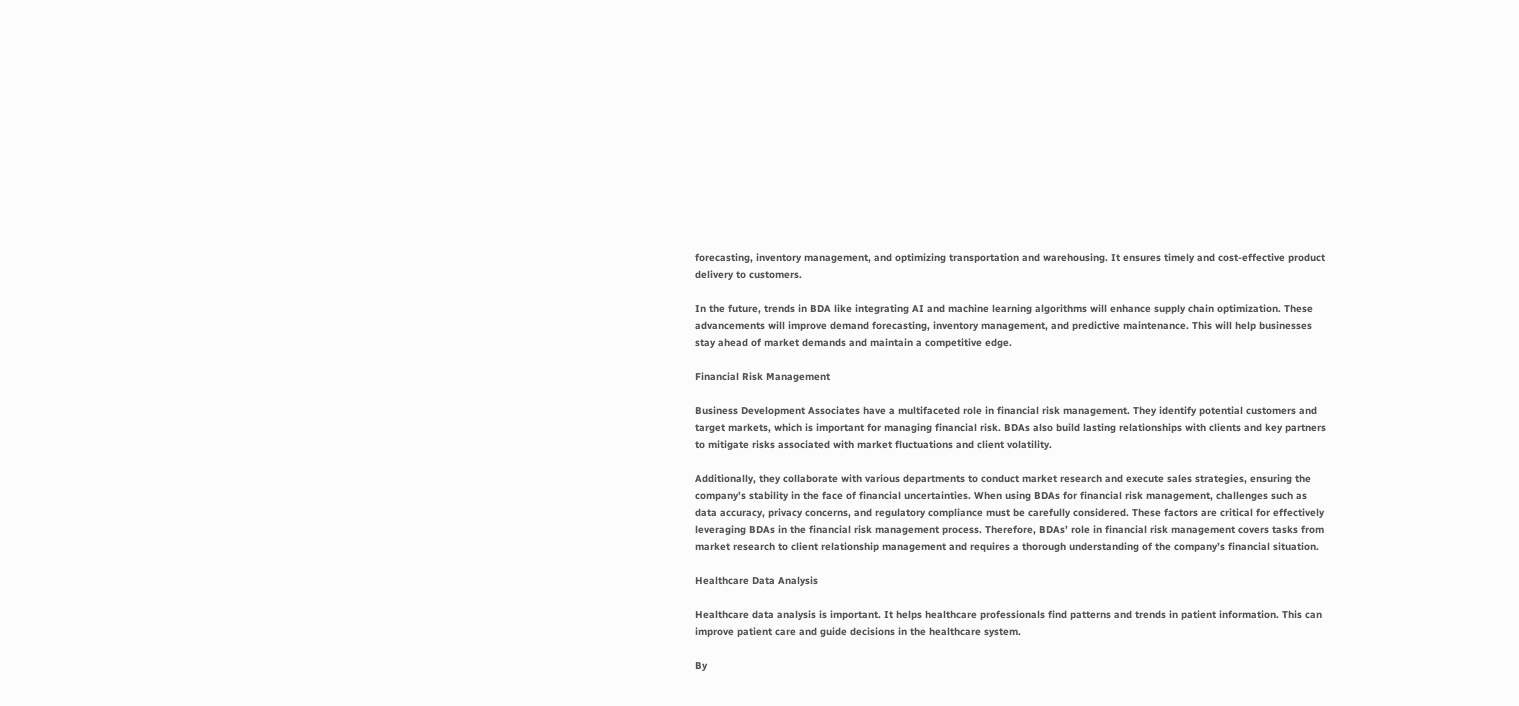forecasting, inventory management, and optimizing transportation and warehousing. It ensures timely and cost-effective product delivery to customers.

In the future, trends in BDA like integrating AI and machine learning algorithms will enhance supply chain optimization. These advancements will improve demand forecasting, inventory management, and predictive maintenance. This will help businesses stay ahead of market demands and maintain a competitive edge.

Financial Risk Management

Business Development Associates have a multifaceted role in financial risk management. They identify potential customers and target markets, which is important for managing financial risk. BDAs also build lasting relationships with clients and key partners to mitigate risks associated with market fluctuations and client volatility.

Additionally, they collaborate with various departments to conduct market research and execute sales strategies, ensuring the company’s stability in the face of financial uncertainties. When using BDAs for financial risk management, challenges such as data accuracy, privacy concerns, and regulatory compliance must be carefully considered. These factors are critical for effectively leveraging BDAs in the financial risk management process. Therefore, BDAs’ role in financial risk management covers tasks from market research to client relationship management and requires a thorough understanding of the company’s financial situation.

Healthcare Data Analysis

Healthcare data analysis is important. It helps healthcare professionals find patterns and trends in patient information. This can improve patient care and guide decisions in the healthcare system.

By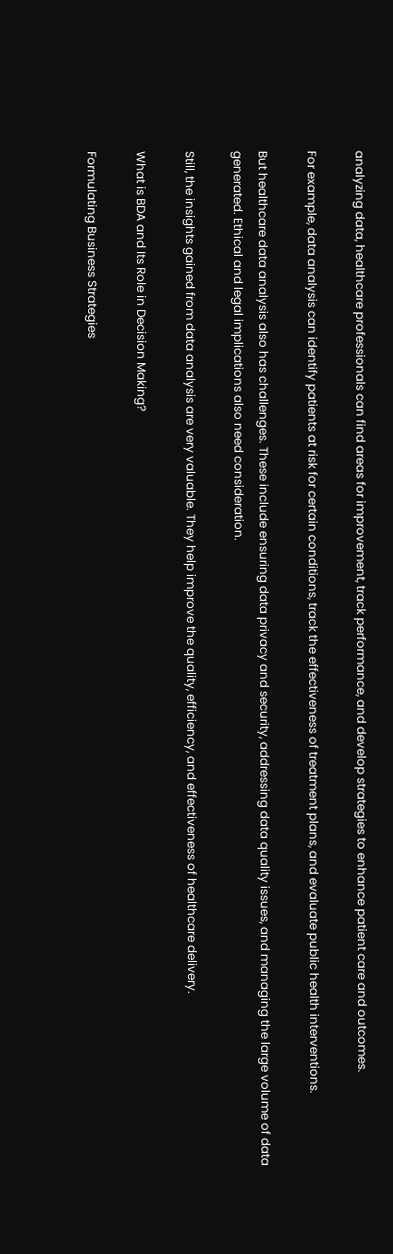analyzing data, healthcare professionals can find areas for improvement, track performance, and develop strategies to enhance patient care and outcomes.

For example, data analysis can identify patients at risk for certain conditions, track the effectiveness of treatment plans, and evaluate public health interventions.

But healthcare data analysis also has challenges. These include ensuring data privacy and security, addressing data quality issues, and managing the large volume of data generated. Ethical and legal implications also need consideration.

Still, the insights gained from data analysis are very valuable. They help improve the quality, efficiency, and effectiveness of healthcare delivery.

What is BDA and Its Role in Decision Making?

Formulating Business Strategies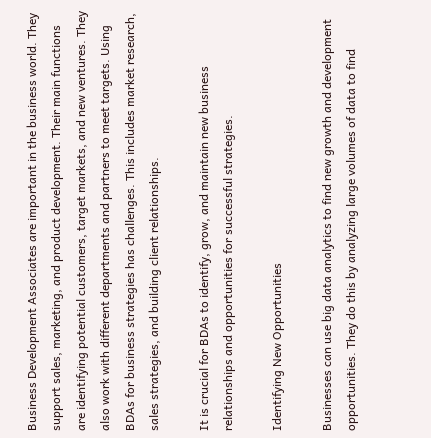Business Development Associates are important in the business world. They support sales, marketing, and product development. Their main functions are identifying potential customers, target markets, and new ventures. They also work with different departments and partners to meet targets. Using BDAs for business strategies has challenges. This includes market research, sales strategies, and building client relationships.

It is crucial for BDAs to identify, grow, and maintain new business relationships and opportunities for successful strategies.

Identifying New Opportunities

Businesses can use big data analytics to find new growth and development opportunities. They do this by analyzing large volumes of data to find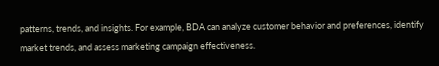patterns, trends, and insights. For example, BDA can analyze customer behavior and preferences, identify market trends, and assess marketing campaign effectiveness.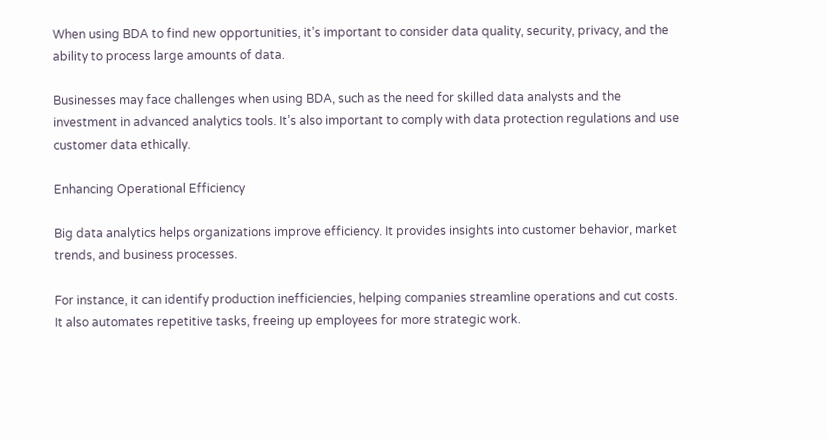When using BDA to find new opportunities, it’s important to consider data quality, security, privacy, and the ability to process large amounts of data.

Businesses may face challenges when using BDA, such as the need for skilled data analysts and the investment in advanced analytics tools. It’s also important to comply with data protection regulations and use customer data ethically.

Enhancing Operational Efficiency

Big data analytics helps organizations improve efficiency. It provides insights into customer behavior, market trends, and business processes.

For instance, it can identify production inefficiencies, helping companies streamline operations and cut costs. It also automates repetitive tasks, freeing up employees for more strategic work.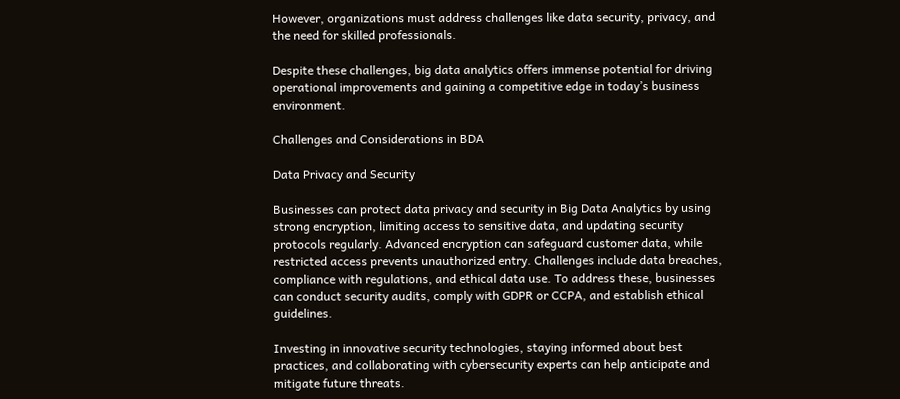However, organizations must address challenges like data security, privacy, and the need for skilled professionals.

Despite these challenges, big data analytics offers immense potential for driving operational improvements and gaining a competitive edge in today’s business environment.

Challenges and Considerations in BDA

Data Privacy and Security

Businesses can protect data privacy and security in Big Data Analytics by using strong encryption, limiting access to sensitive data, and updating security protocols regularly. Advanced encryption can safeguard customer data, while restricted access prevents unauthorized entry. Challenges include data breaches, compliance with regulations, and ethical data use. To address these, businesses can conduct security audits, comply with GDPR or CCPA, and establish ethical guidelines.

Investing in innovative security technologies, staying informed about best practices, and collaborating with cybersecurity experts can help anticipate and mitigate future threats.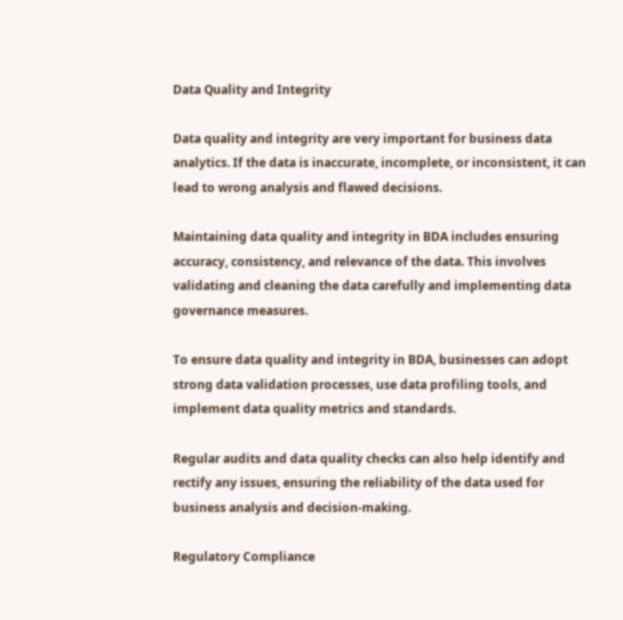Data Quality and Integrity

Data quality and integrity are very important for business data analytics. If the data is inaccurate, incomplete, or inconsistent, it can lead to wrong analysis and flawed decisions.

Maintaining data quality and integrity in BDA includes ensuring accuracy, consistency, and relevance of the data. This involves validating and cleaning the data carefully and implementing data governance measures.

To ensure data quality and integrity in BDA, businesses can adopt strong data validation processes, use data profiling tools, and implement data quality metrics and standards.

Regular audits and data quality checks can also help identify and rectify any issues, ensuring the reliability of the data used for business analysis and decision-making.

Regulatory Compliance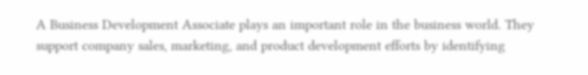A Business Development Associate plays an important role in the business world. They support company sales, marketing, and product development efforts by identifying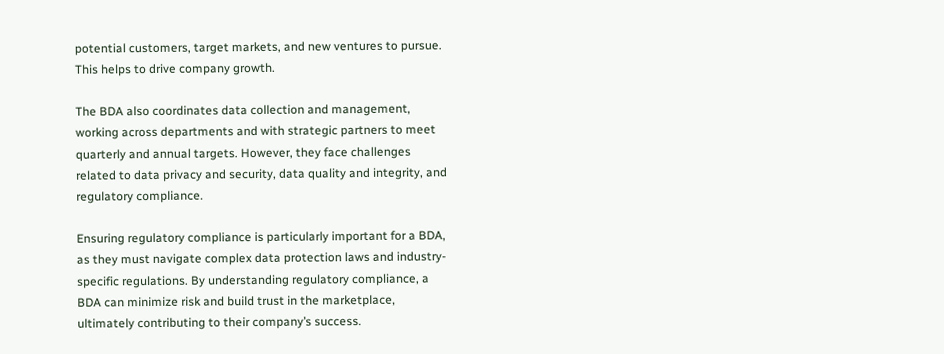potential customers, target markets, and new ventures to pursue. This helps to drive company growth.

The BDA also coordinates data collection and management, working across departments and with strategic partners to meet quarterly and annual targets. However, they face challenges related to data privacy and security, data quality and integrity, and regulatory compliance.

Ensuring regulatory compliance is particularly important for a BDA, as they must navigate complex data protection laws and industry-specific regulations. By understanding regulatory compliance, a BDA can minimize risk and build trust in the marketplace, ultimately contributing to their company’s success.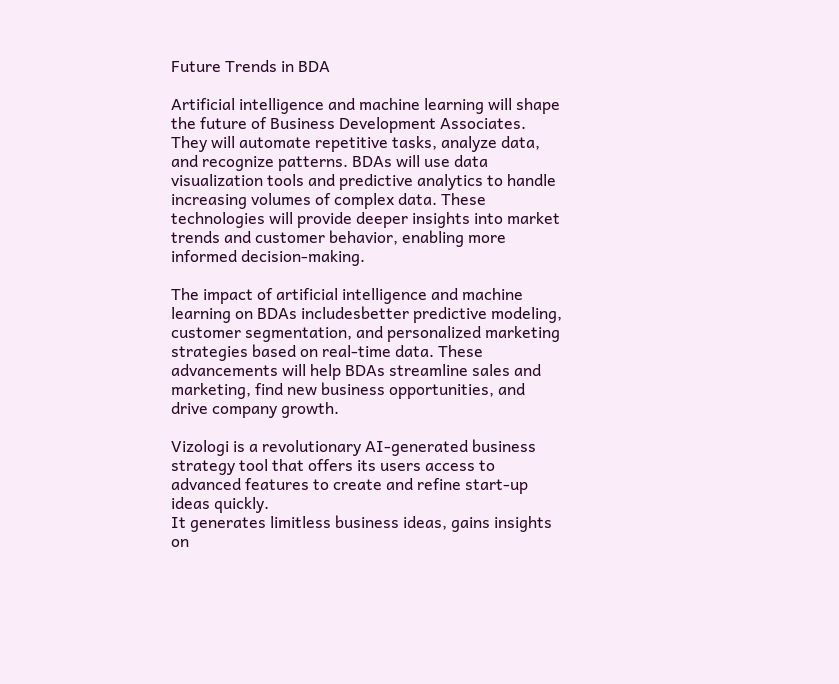Future Trends in BDA

Artificial intelligence and machine learning will shape the future of Business Development Associates. They will automate repetitive tasks, analyze data, and recognize patterns. BDAs will use data visualization tools and predictive analytics to handle increasing volumes of complex data. These technologies will provide deeper insights into market trends and customer behavior, enabling more informed decision-making.

The impact of artificial intelligence and machine learning on BDAs includesbetter predictive modeling, customer segmentation, and personalized marketing strategies based on real-time data. These advancements will help BDAs streamline sales and marketing, find new business opportunities, and drive company growth.

Vizologi is a revolutionary AI-generated business strategy tool that offers its users access to advanced features to create and refine start-up ideas quickly.
It generates limitless business ideas, gains insights on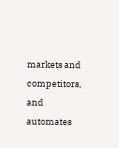markets and competitors, and automates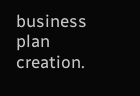business plan creation.